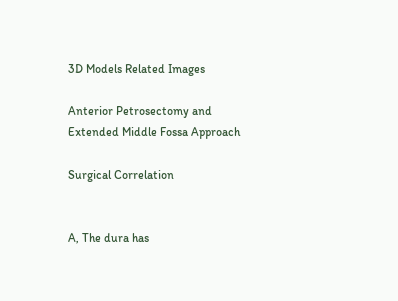3D Models Related Images

Anterior Petrosectomy and Extended Middle Fossa Approach

Surgical Correlation


A, The dura has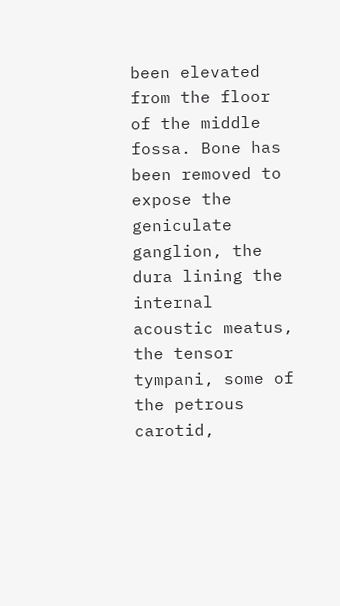been elevated from the floor of the middle fossa. Bone has been removed to expose the geniculate ganglion, the dura lining the internal acoustic meatus, the tensor tympani, some of the petrous carotid,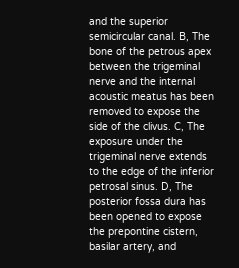and the superior semicircular canal. B, The bone of the petrous apex between the trigeminal nerve and the internal acoustic meatus has been removed to expose the side of the clivus. C, The exposure under the trigeminal nerve extends to the edge of the inferior petrosal sinus. D, The posterior fossa dura has been opened to expose the prepontine cistern, basilar artery, and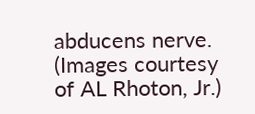abducens nerve. (Images courtesy of AL Rhoton, Jr.)